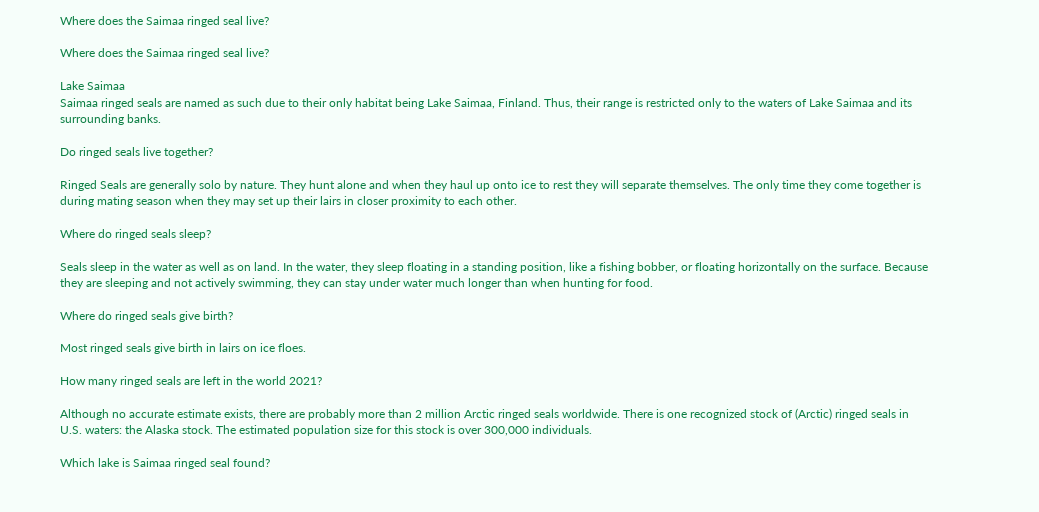Where does the Saimaa ringed seal live?

Where does the Saimaa ringed seal live?

Lake Saimaa
Saimaa ringed seals are named as such due to their only habitat being Lake Saimaa, Finland. Thus, their range is restricted only to the waters of Lake Saimaa and its surrounding banks.

Do ringed seals live together?

Ringed Seals are generally solo by nature. They hunt alone and when they haul up onto ice to rest they will separate themselves. The only time they come together is during mating season when they may set up their lairs in closer proximity to each other.

Where do ringed seals sleep?

Seals sleep in the water as well as on land. In the water, they sleep floating in a standing position, like a fishing bobber, or floating horizontally on the surface. Because they are sleeping and not actively swimming, they can stay under water much longer than when hunting for food.

Where do ringed seals give birth?

Most ringed seals give birth in lairs on ice floes.

How many ringed seals are left in the world 2021?

Although no accurate estimate exists, there are probably more than 2 million Arctic ringed seals worldwide. There is one recognized stock of (Arctic) ringed seals in U.S. waters: the Alaska stock. The estimated population size for this stock is over 300,000 individuals.

Which lake is Saimaa ringed seal found?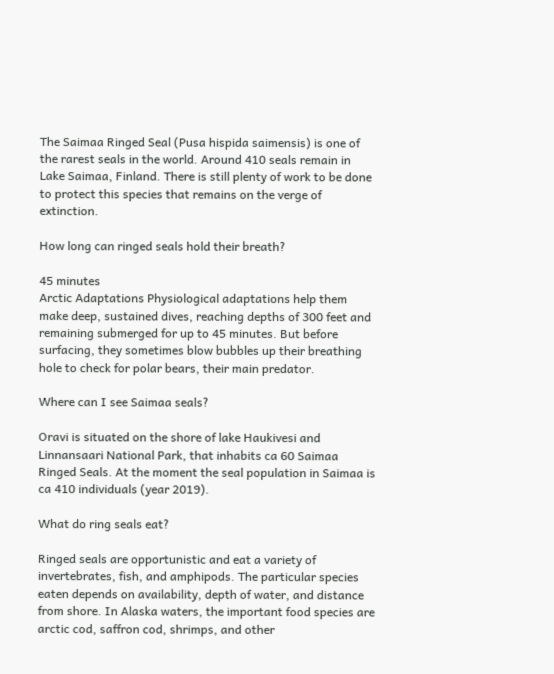The Saimaa Ringed Seal (Pusa hispida saimensis) is one of the rarest seals in the world. Around 410 seals remain in Lake Saimaa, Finland. There is still plenty of work to be done to protect this species that remains on the verge of extinction.

How long can ringed seals hold their breath?

45 minutes
Arctic Adaptations Physiological adaptations help them make deep, sustained dives, reaching depths of 300 feet and remaining submerged for up to 45 minutes. But before surfacing, they sometimes blow bubbles up their breathing hole to check for polar bears, their main predator.

Where can I see Saimaa seals?

Oravi is situated on the shore of lake Haukivesi and Linnansaari National Park, that inhabits ca 60 Saimaa Ringed Seals. At the moment the seal population in Saimaa is ca 410 individuals (year 2019).

What do ring seals eat?

Ringed seals are opportunistic and eat a variety of invertebrates, fish, and amphipods. The particular species eaten depends on availability, depth of water, and distance from shore. In Alaska waters, the important food species are arctic cod, saffron cod, shrimps, and other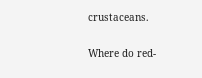crustaceans.

Where do red-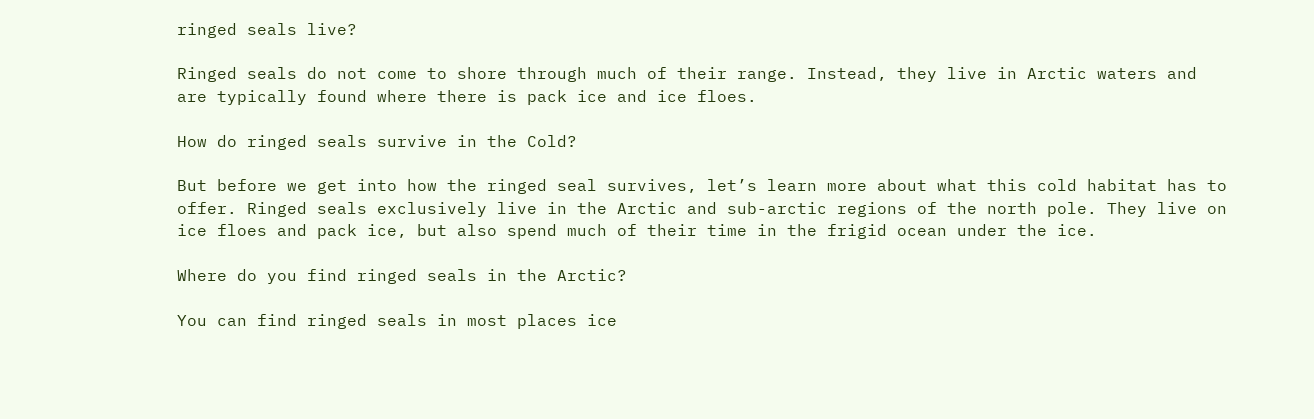ringed seals live?

Ringed seals do not come to shore through much of their range. Instead, they live in Arctic waters and are typically found where there is pack ice and ice floes.

How do ringed seals survive in the Cold?

But before we get into how the ringed seal survives, let’s learn more about what this cold habitat has to offer. Ringed seals exclusively live in the Arctic and sub-arctic regions of the north pole. They live on ice floes and pack ice, but also spend much of their time in the frigid ocean under the ice.

Where do you find ringed seals in the Arctic?

You can find ringed seals in most places ice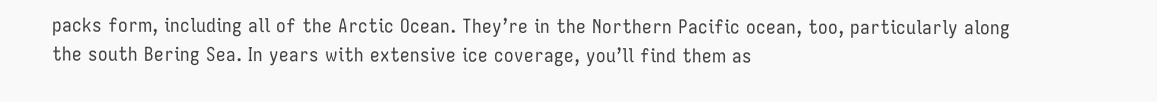packs form, including all of the Arctic Ocean. They’re in the Northern Pacific ocean, too, particularly along the south Bering Sea. In years with extensive ice coverage, you’ll find them as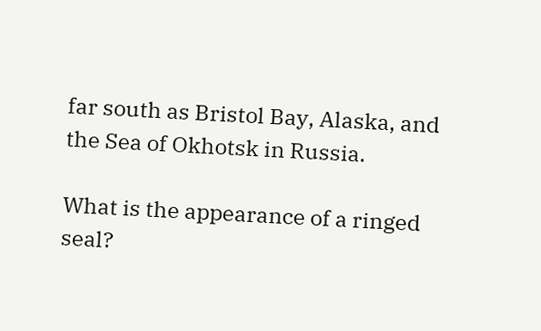far south as Bristol Bay, Alaska, and the Sea of Okhotsk in Russia.

What is the appearance of a ringed seal?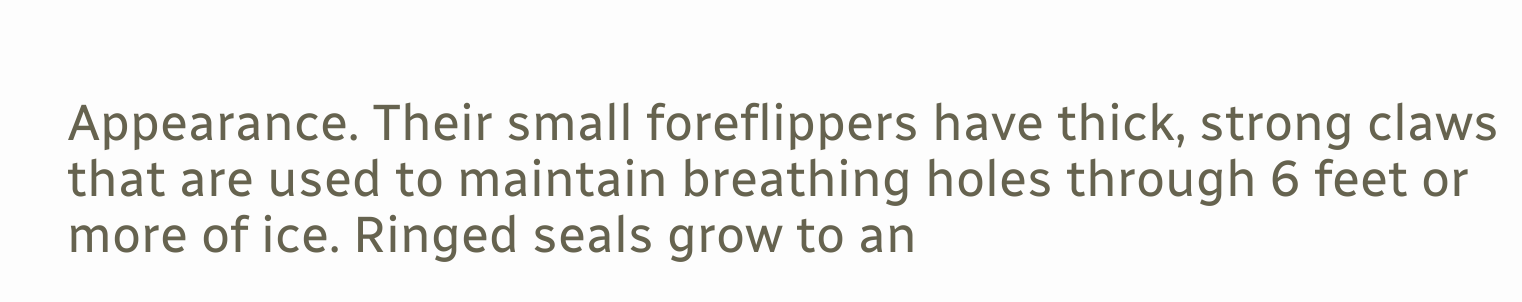Appearance. Their small foreflippers have thick, strong claws that are used to maintain breathing holes through 6 feet or more of ice. Ringed seals grow to an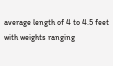average length of 4 to 4.5 feet with weights ranging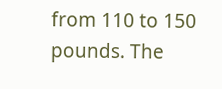from 110 to 150 pounds. The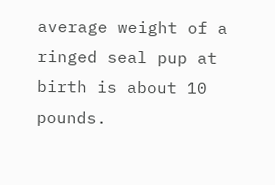average weight of a ringed seal pup at birth is about 10 pounds.